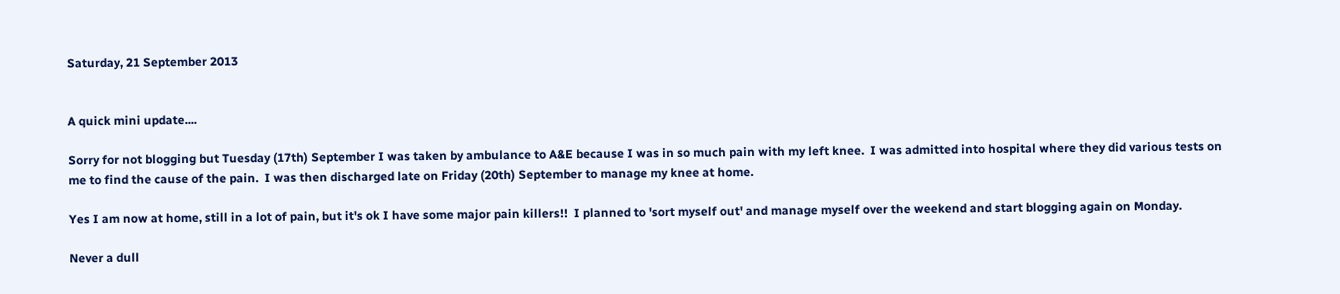Saturday, 21 September 2013


A quick mini update....

Sorry for not blogging but Tuesday (17th) September I was taken by ambulance to A&E because I was in so much pain with my left knee.  I was admitted into hospital where they did various tests on me to find the cause of the pain.  I was then discharged late on Friday (20th) September to manage my knee at home.

Yes I am now at home, still in a lot of pain, but it's ok I have some major pain killers!!  I planned to 'sort myself out' and manage myself over the weekend and start blogging again on Monday.

Never a dull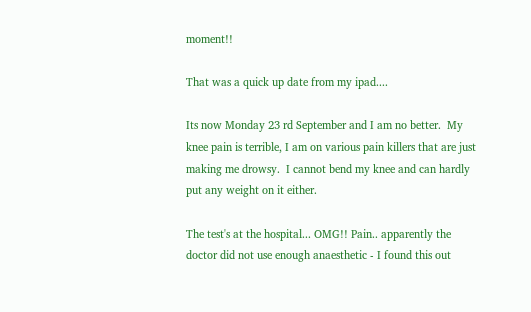moment!!

That was a quick up date from my ipad....

Its now Monday 23 rd September and I am no better.  My knee pain is terrible, I am on various pain killers that are just making me drowsy.  I cannot bend my knee and can hardly put any weight on it either.

The test's at the hospital... OMG!! Pain.. apparently the doctor did not use enough anaesthetic - I found this out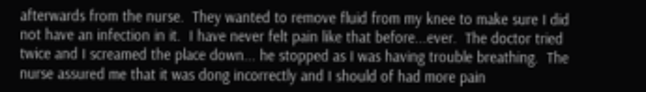afterwards from the nurse.  They wanted to remove fluid from my knee to make sure I did not have an infection in it.  I have never felt pain like that before...ever.  The doctor tried twice and I screamed the place down... he stopped as I was having trouble breathing.  The nurse assured me that it was dong incorrectly and I should of had more pain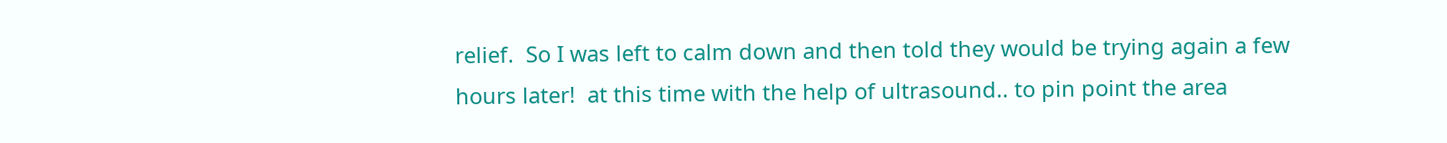relief.  So I was left to calm down and then told they would be trying again a few hours later!  at this time with the help of ultrasound.. to pin point the area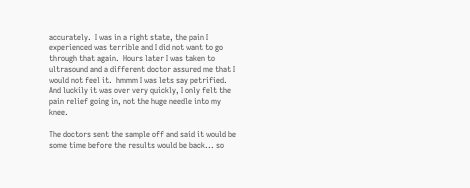accurately.  I was in a right state, the pain I experienced was terrible and I did not want to go through that again.  Hours later I was taken to ultrasound and a different doctor assured me that I would not feel it.  hmmm I was lets say petrified.  And luckily it was over very quickly, I only felt the pain relief going in, not the huge needle into my knee.

The doctors sent the sample off and said it would be some time before the results would be back... so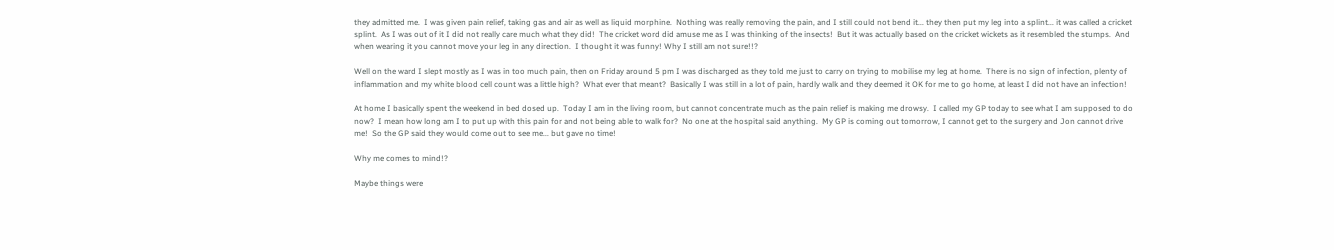they admitted me.  I was given pain relief, taking gas and air as well as liquid morphine.  Nothing was really removing the pain, and I still could not bend it... they then put my leg into a splint... it was called a cricket splint.  As I was out of it I did not really care much what they did!  The cricket word did amuse me as I was thinking of the insects!  But it was actually based on the cricket wickets as it resembled the stumps.  And when wearing it you cannot move your leg in any direction.  I thought it was funny! Why I still am not sure!!?

Well on the ward I slept mostly as I was in too much pain, then on Friday around 5 pm I was discharged as they told me just to carry on trying to mobilise my leg at home.  There is no sign of infection, plenty of inflammation and my white blood cell count was a little high?  What ever that meant?  Basically I was still in a lot of pain, hardly walk and they deemed it OK for me to go home, at least I did not have an infection!

At home I basically spent the weekend in bed dosed up.  Today I am in the living room, but cannot concentrate much as the pain relief is making me drowsy.  I called my GP today to see what I am supposed to do now?  I mean how long am I to put up with this pain for and not being able to walk for?  No one at the hospital said anything.  My GP is coming out tomorrow, I cannot get to the surgery and Jon cannot drive me!  So the GP said they would come out to see me... but gave no time!

Why me comes to mind!?

Maybe things were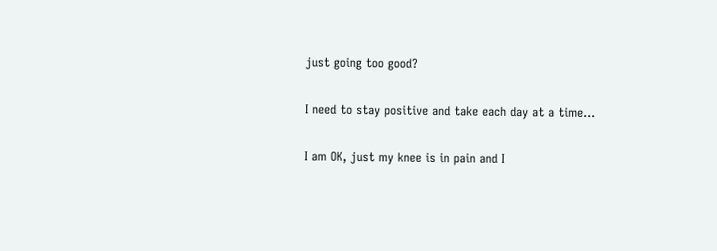just going too good?

I need to stay positive and take each day at a time...

I am OK, just my knee is in pain and I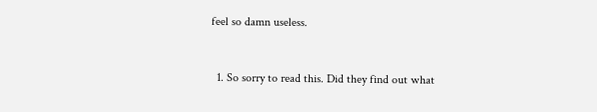feel so damn useless.


  1. So sorry to read this. Did they find out what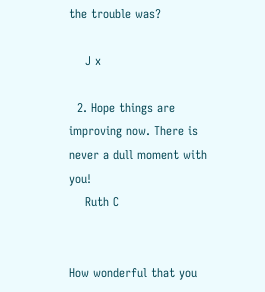the trouble was?

    J x

  2. Hope things are improving now. There is never a dull moment with you!
    Ruth C


How wonderful that you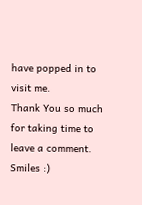have popped in to visit me.
Thank You so much for taking time to leave a comment.
Smiles :)